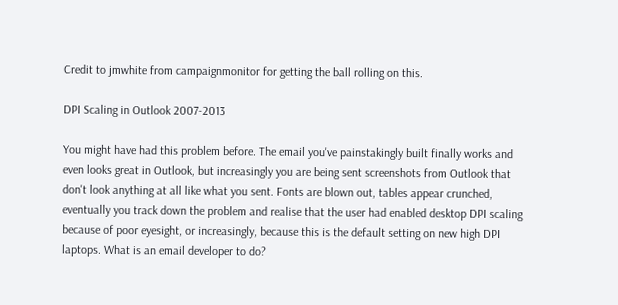Credit to jmwhite from campaignmonitor for getting the ball rolling on this.

DPI Scaling in Outlook 2007-2013

You might have had this problem before. The email you've painstakingly built finally works and even looks great in Outlook, but increasingly you are being sent screenshots from Outlook that don't look anything at all like what you sent. Fonts are blown out, tables appear crunched, eventually you track down the problem and realise that the user had enabled desktop DPI scaling because of poor eyesight, or increasingly, because this is the default setting on new high DPI laptops. What is an email developer to do?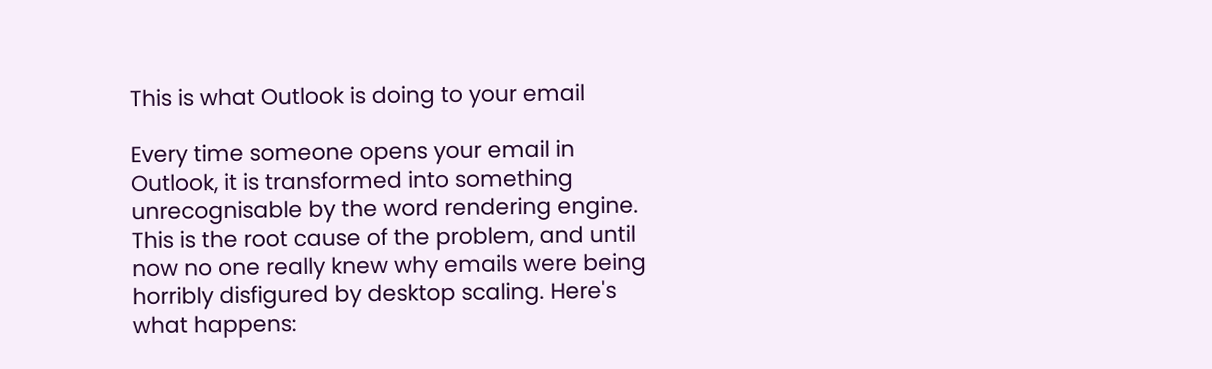This is what Outlook is doing to your email

Every time someone opens your email in Outlook, it is transformed into something unrecognisable by the word rendering engine. This is the root cause of the problem, and until now no one really knew why emails were being horribly disfigured by desktop scaling. Here's what happens: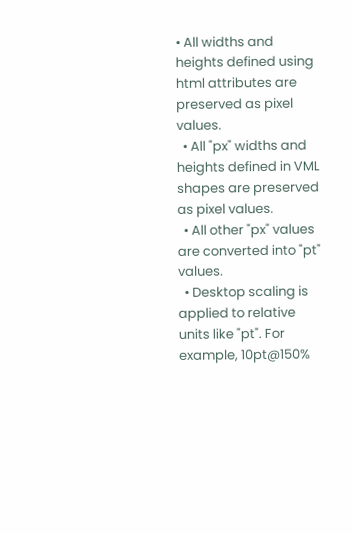• All widths and heights defined using html attributes are preserved as pixel values.
  • All "px" widths and heights defined in VML shapes are preserved as pixel values.
  • All other "px" values are converted into "pt" values.
  • Desktop scaling is applied to relative units like "pt". For example, 10pt@150%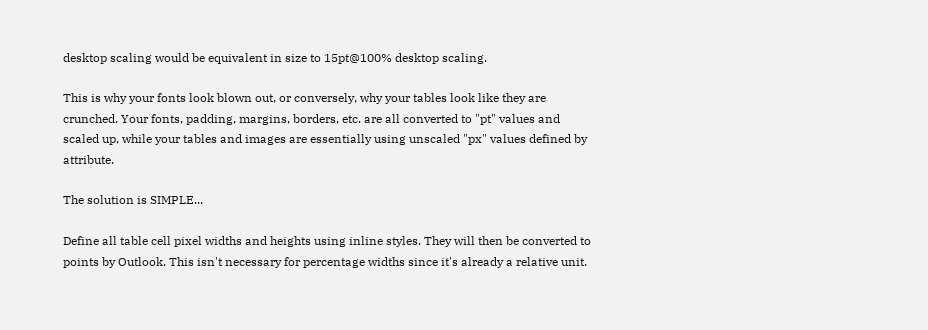desktop scaling would be equivalent in size to 15pt@100% desktop scaling.

This is why your fonts look blown out, or conversely, why your tables look like they are crunched. Your fonts, padding, margins, borders, etc. are all converted to "pt" values and scaled up, while your tables and images are essentially using unscaled "px" values defined by attribute.

The solution is SIMPLE...

Define all table cell pixel widths and heights using inline styles. They will then be converted to points by Outlook. This isn't necessary for percentage widths since it's already a relative unit.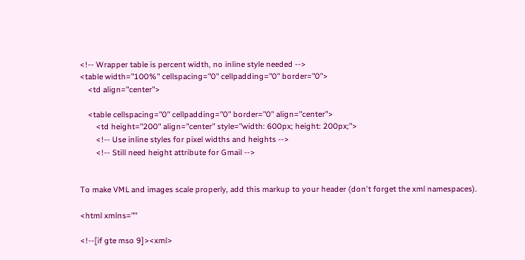<!-- Wrapper table is percent width, no inline style needed -->
<table width="100%" cellspacing="0" cellpadding="0" border="0">
    <td align="center">

    <table cellspacing="0" cellpadding="0" border="0" align="center">
        <td height="200" align="center" style="width: 600px; height: 200px;">
        <!-- Use inline styles for pixel widths and heights -->
        <!-- Still need height attribute for Gmail -->


To make VML and images scale properly, add this markup to your header (don't forget the xml namespaces).

<html xmlns=""

<!--[if gte mso 9]><xml>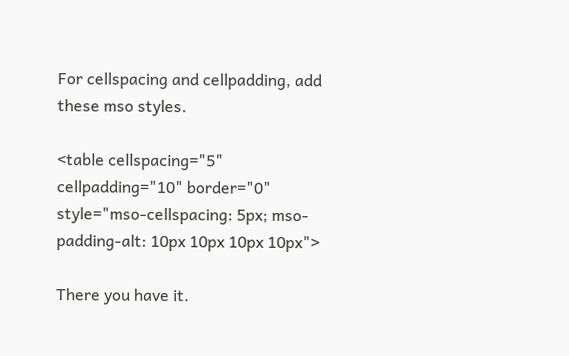For cellspacing and cellpadding, add these mso styles.

<table cellspacing="5" cellpadding="10" border="0" style="mso-cellspacing: 5px; mso-padding-alt: 10px 10px 10px 10px">

There you have it.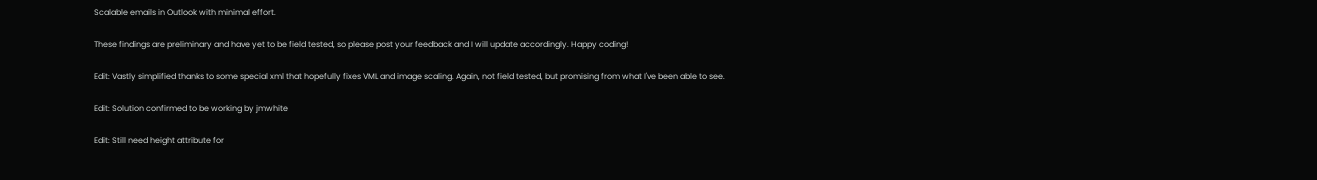Scalable emails in Outlook with minimal effort.

These findings are preliminary and have yet to be field tested, so please post your feedback and I will update accordingly. Happy coding!

Edit: Vastly simplified thanks to some special xml that hopefully fixes VML and image scaling. Again, not field tested, but promising from what I've been able to see.

Edit: Solution confirmed to be working by jmwhite

Edit: Still need height attribute for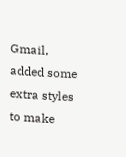Gmail, added some extra styles to make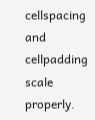cellspacing and cellpadding scale properly.